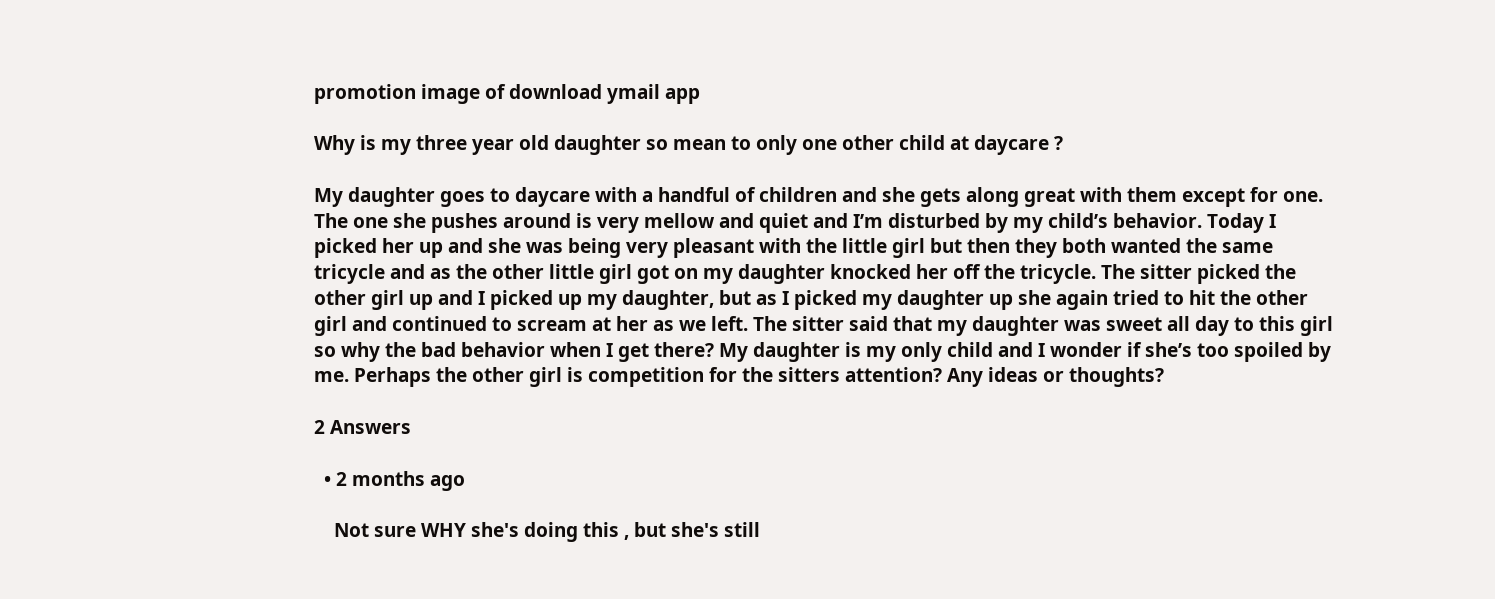promotion image of download ymail app

Why is my three year old daughter so mean to only one other child at daycare ?

My daughter goes to daycare with a handful of children and she gets along great with them except for one. The one she pushes around is very mellow and quiet and I’m disturbed by my child’s behavior. Today I picked her up and she was being very pleasant with the little girl but then they both wanted the same tricycle and as the other little girl got on my daughter knocked her off the tricycle. The sitter picked the other girl up and I picked up my daughter, but as I picked my daughter up she again tried to hit the other girl and continued to scream at her as we left. The sitter said that my daughter was sweet all day to this girl so why the bad behavior when I get there? My daughter is my only child and I wonder if she’s too spoiled by me. Perhaps the other girl is competition for the sitters attention? Any ideas or thoughts?

2 Answers

  • 2 months ago

    Not sure WHY she's doing this , but she's still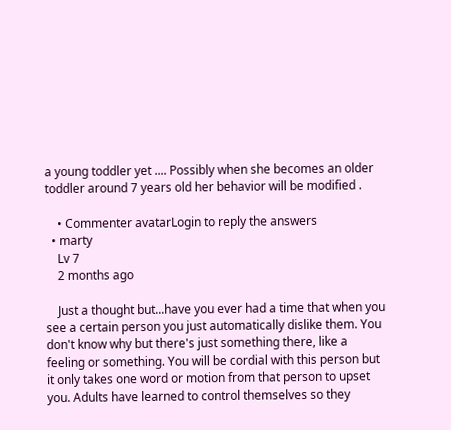a young toddler yet .... Possibly when she becomes an older toddler around 7 years old her behavior will be modified .

    • Commenter avatarLogin to reply the answers
  • marty
    Lv 7
    2 months ago

    Just a thought but...have you ever had a time that when you see a certain person you just automatically dislike them. You don't know why but there's just something there, like a feeling or something. You will be cordial with this person but it only takes one word or motion from that person to upset you. Adults have learned to control themselves so they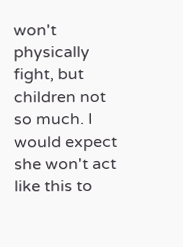won't physically fight, but children not so much. I would expect she won't act like this to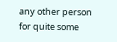any other person for quite some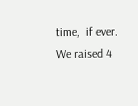time,  if ever. We raised 4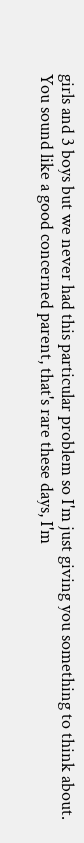girls and 3 boys but we never had this particular problem so I'm just giving you something to think about. You sound like a good concerned parent, that's rare these days, I'm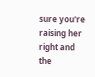sure you're raising her right and the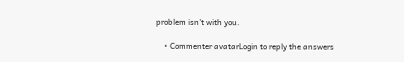problem isn't with you.

    • Commenter avatarLogin to reply the answers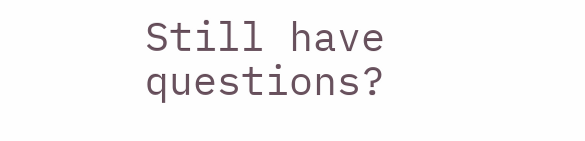Still have questions?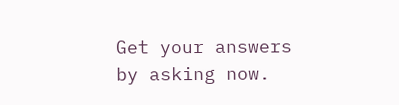Get your answers by asking now.